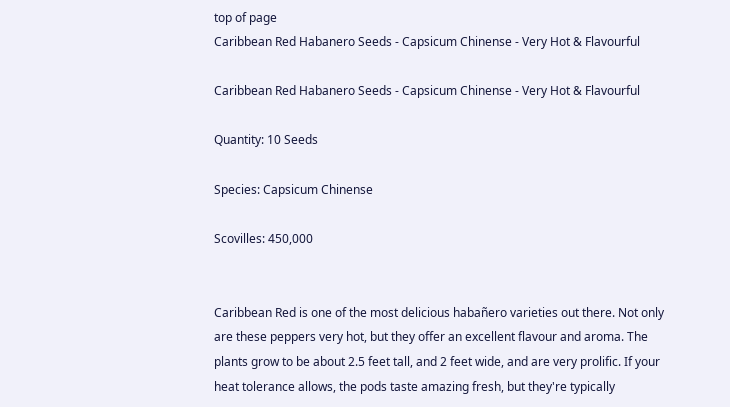top of page
Caribbean Red Habanero Seeds - Capsicum Chinense - Very Hot & Flavourful

Caribbean Red Habanero Seeds - Capsicum Chinense - Very Hot & Flavourful

Quantity: 10 Seeds

Species: Capsicum Chinense

Scovilles: 450,000


Caribbean Red is one of the most delicious habañero varieties out there. Not only are these peppers very hot, but they offer an excellent flavour and aroma. The plants grow to be about 2.5 feet tall, and 2 feet wide, and are very prolific. If your heat tolerance allows, the pods taste amazing fresh, but they're typically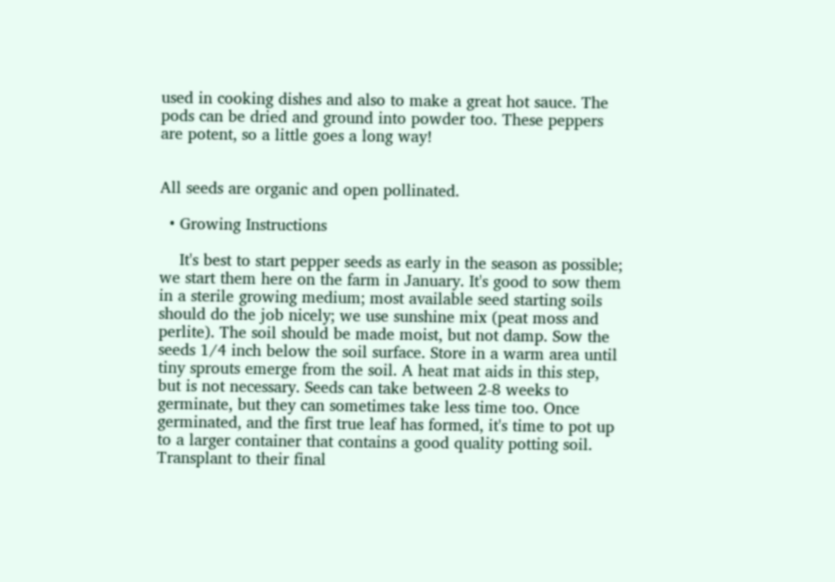used in cooking dishes and also to make a great hot sauce. The pods can be dried and ground into powder too. These peppers are potent, so a little goes a long way!


All seeds are organic and open pollinated.

  • Growing Instructions

    It's best to start pepper seeds as early in the season as possible; we start them here on the farm in January. It's good to sow them in a sterile growing medium; most available seed starting soils should do the job nicely; we use sunshine mix (peat moss and perlite). The soil should be made moist, but not damp. Sow the seeds 1/4 inch below the soil surface. Store in a warm area until tiny sprouts emerge from the soil. A heat mat aids in this step, but is not necessary. Seeds can take between 2-8 weeks to germinate, but they can sometimes take less time too. Once germinated, and the first true leaf has formed, it's time to pot up to a larger container that contains a good quality potting soil. Transplant to their final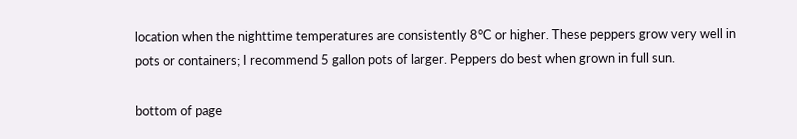location when the nighttime temperatures are consistently 8°C or higher. These peppers grow very well in pots or containers; I recommend 5 gallon pots of larger. Peppers do best when grown in full sun.

bottom of page